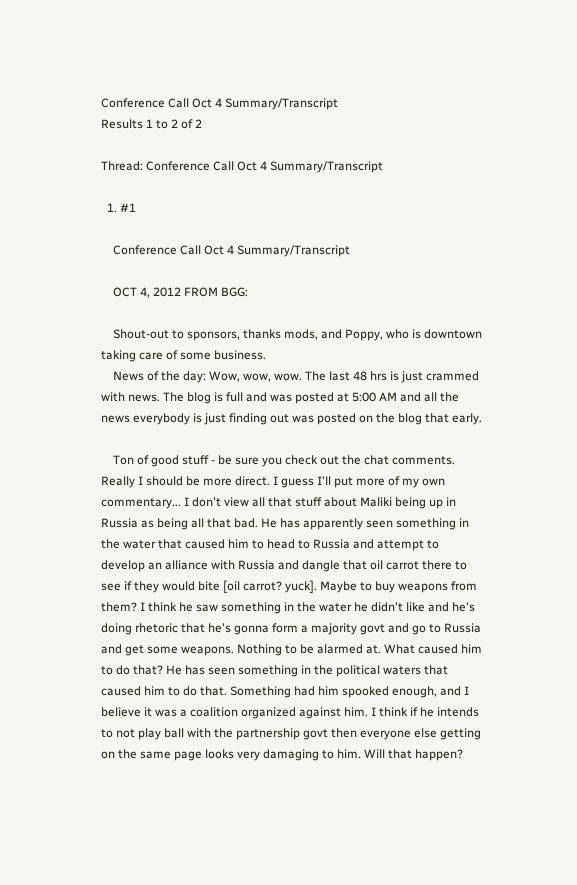Conference Call Oct 4 Summary/Transcript
Results 1 to 2 of 2

Thread: Conference Call Oct 4 Summary/Transcript

  1. #1

    Conference Call Oct 4 Summary/Transcript

    OCT 4, 2012 FROM BGG:

    Shout-out to sponsors, thanks mods, and Poppy, who is downtown taking care of some business.
    News of the day: Wow, wow, wow. The last 48 hrs is just crammed with news. The blog is full and was posted at 5:00 AM and all the news everybody is just finding out was posted on the blog that early.

    Ton of good stuff - be sure you check out the chat comments. Really I should be more direct. I guess I'll put more of my own commentary... I don't view all that stuff about Maliki being up in Russia as being all that bad. He has apparently seen something in the water that caused him to head to Russia and attempt to develop an alliance with Russia and dangle that oil carrot there to see if they would bite [oil carrot? yuck]. Maybe to buy weapons from them? I think he saw something in the water he didn't like and he's doing rhetoric that he's gonna form a majority govt and go to Russia and get some weapons. Nothing to be alarmed at. What caused him to do that? He has seen something in the political waters that caused him to do that. Something had him spooked enough, and I believe it was a coalition organized against him. I think if he intends to not play ball with the partnership govt then everyone else getting on the same page looks very damaging to him. Will that happen?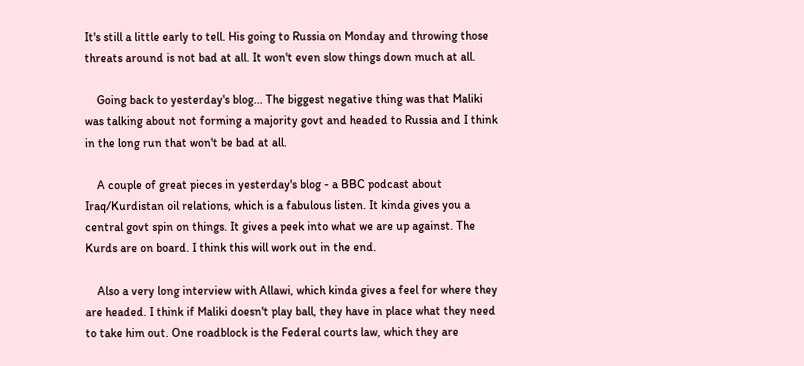It's still a little early to tell. His going to Russia on Monday and throwing those threats around is not bad at all. It won't even slow things down much at all.

    Going back to yesterday's blog... The biggest negative thing was that Maliki was talking about not forming a majority govt and headed to Russia and I think in the long run that won't be bad at all.

    A couple of great pieces in yesterday's blog - a BBC podcast about Iraq/Kurdistan oil relations, which is a fabulous listen. It kinda gives you a central govt spin on things. It gives a peek into what we are up against. The Kurds are on board. I think this will work out in the end.

    Also a very long interview with Allawi, which kinda gives a feel for where they are headed. I think if Maliki doesn't play ball, they have in place what they need to take him out. One roadblock is the Federal courts law, which they are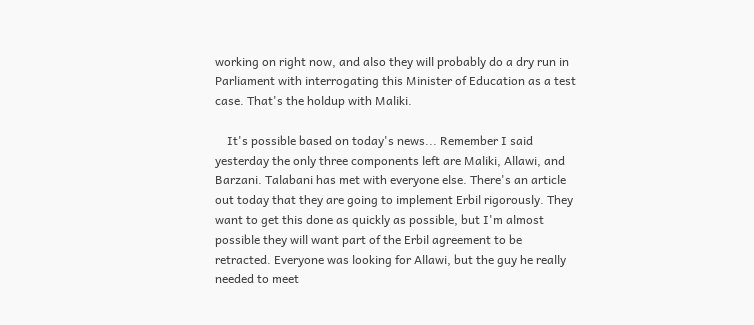working on right now, and also they will probably do a dry run in Parliament with interrogating this Minister of Education as a test case. That's the holdup with Maliki.

    It's possible based on today's news... Remember I said yesterday the only three components left are Maliki, Allawi, and Barzani. Talabani has met with everyone else. There's an article out today that they are going to implement Erbil rigorously. They want to get this done as quickly as possible, but I'm almost possible they will want part of the Erbil agreement to be retracted. Everyone was looking for Allawi, but the guy he really needed to meet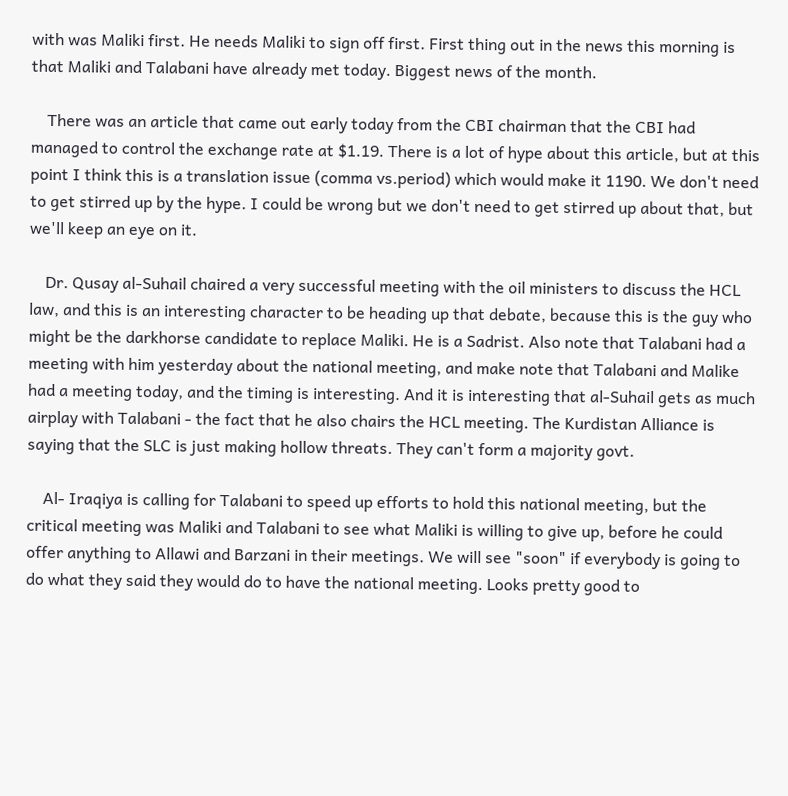with was Maliki first. He needs Maliki to sign off first. First thing out in the news this morning is that Maliki and Talabani have already met today. Biggest news of the month.

    There was an article that came out early today from the CBI chairman that the CBI had managed to control the exchange rate at $1.19. There is a lot of hype about this article, but at this point I think this is a translation issue (comma vs.period) which would make it 1190. We don't need to get stirred up by the hype. I could be wrong but we don't need to get stirred up about that, but we'll keep an eye on it.

    Dr. Qusay al-Suhail chaired a very successful meeting with the oil ministers to discuss the HCL law, and this is an interesting character to be heading up that debate, because this is the guy who might be the darkhorse candidate to replace Maliki. He is a Sadrist. Also note that Talabani had a meeting with him yesterday about the national meeting, and make note that Talabani and Malike had a meeting today, and the timing is interesting. And it is interesting that al-Suhail gets as much airplay with Talabani - the fact that he also chairs the HCL meeting. The Kurdistan Alliance is saying that the SLC is just making hollow threats. They can't form a majority govt.

    Al- Iraqiya is calling for Talabani to speed up efforts to hold this national meeting, but the critical meeting was Maliki and Talabani to see what Maliki is willing to give up, before he could offer anything to Allawi and Barzani in their meetings. We will see "soon" if everybody is going to do what they said they would do to have the national meeting. Looks pretty good to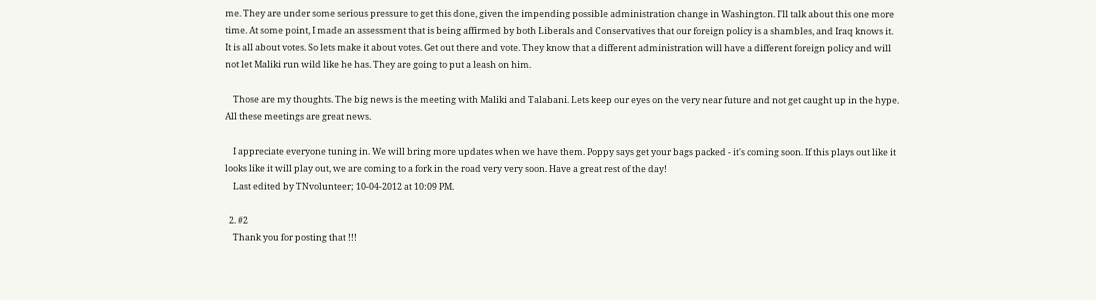me. They are under some serious pressure to get this done, given the impending possible administration change in Washington. I'll talk about this one more time. At some point, I made an assessment that is being affirmed by both Liberals and Conservatives that our foreign policy is a shambles, and Iraq knows it. It is all about votes. So lets make it about votes. Get out there and vote. They know that a different administration will have a different foreign policy and will not let Maliki run wild like he has. They are going to put a leash on him.

    Those are my thoughts. The big news is the meeting with Maliki and Talabani. Lets keep our eyes on the very near future and not get caught up in the hype. All these meetings are great news.

    I appreciate everyone tuning in. We will bring more updates when we have them. Poppy says get your bags packed - it's coming soon. If this plays out like it looks like it will play out, we are coming to a fork in the road very very soon. Have a great rest of the day!
    Last edited by TNvolunteer; 10-04-2012 at 10:09 PM.

  2. #2
    Thank you for posting that !!!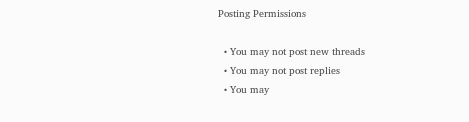Posting Permissions

  • You may not post new threads
  • You may not post replies
  • You may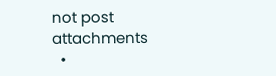not post attachments
  •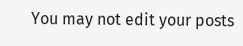You may not edit your posts